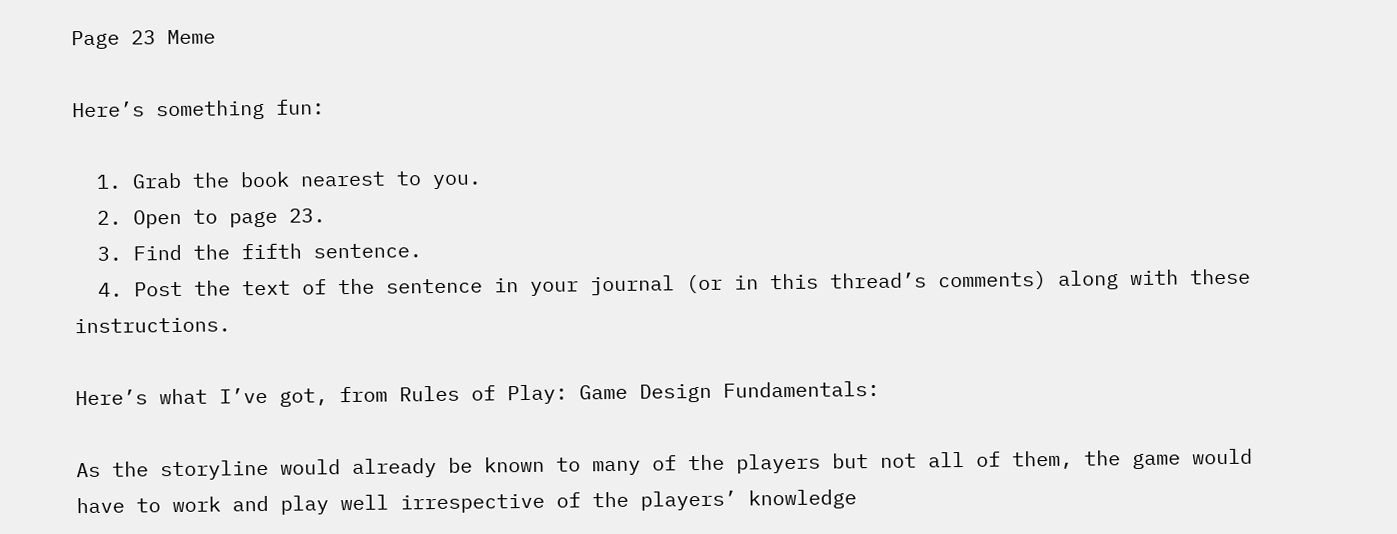Page 23 Meme

Here’s something fun:

  1. Grab the book nearest to you.
  2. Open to page 23.
  3. Find the fifth sentence.
  4. Post the text of the sentence in your journal (or in this thread’s comments) along with these instructions.

Here’s what I’ve got, from Rules of Play: Game Design Fundamentals:

As the storyline would already be known to many of the players but not all of them, the game would have to work and play well irrespective of the players’ knowledge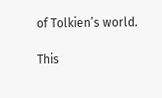of Tolkien’s world.

This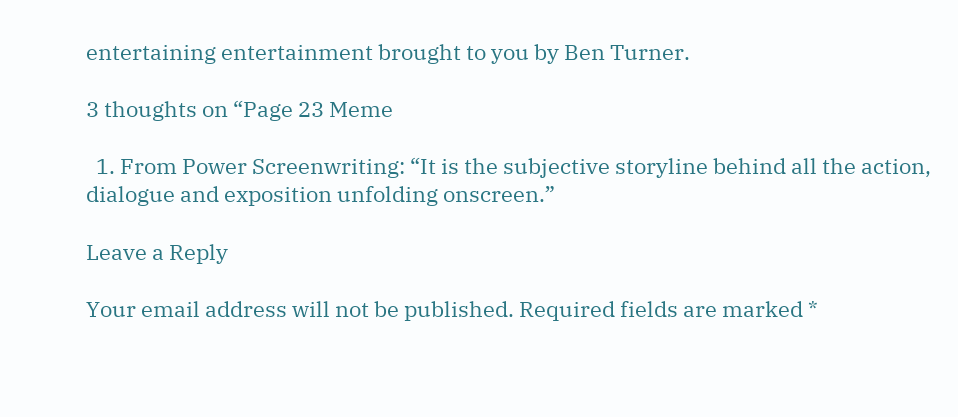entertaining entertainment brought to you by Ben Turner.

3 thoughts on “Page 23 Meme

  1. From Power Screenwriting: “It is the subjective storyline behind all the action, dialogue and exposition unfolding onscreen.”

Leave a Reply

Your email address will not be published. Required fields are marked *